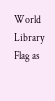World Library
Flag as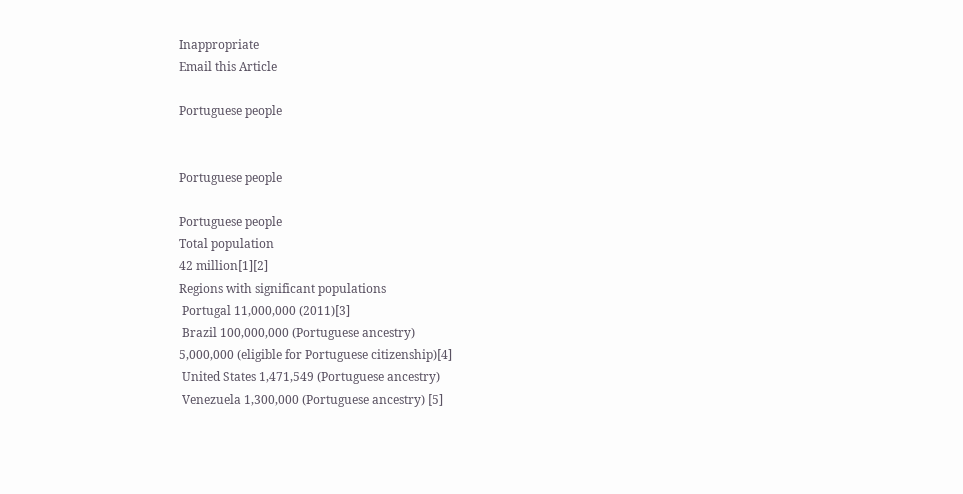Inappropriate
Email this Article

Portuguese people


Portuguese people

Portuguese people
Total population
42 million[1][2]
Regions with significant populations
 Portugal 11,000,000 (2011)[3]
 Brazil 100,000,000 (Portuguese ancestry)
5,000,000 (eligible for Portuguese citizenship)[4]
 United States 1,471,549 (Portuguese ancestry)
 Venezuela 1,300,000 (Portuguese ancestry) [5]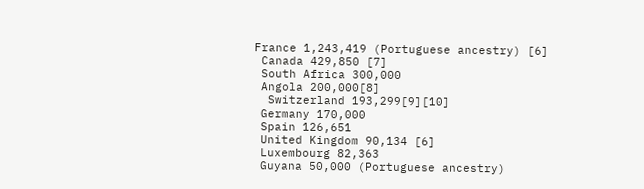France 1,243,419 (Portuguese ancestry) [6]
 Canada 429,850 [7]
 South Africa 300,000
 Angola 200,000[8]
  Switzerland 193,299[9][10]
 Germany 170,000
 Spain 126,651
 United Kingdom 90,134 [6]
 Luxembourg 82,363
 Guyana 50,000 (Portuguese ancestry)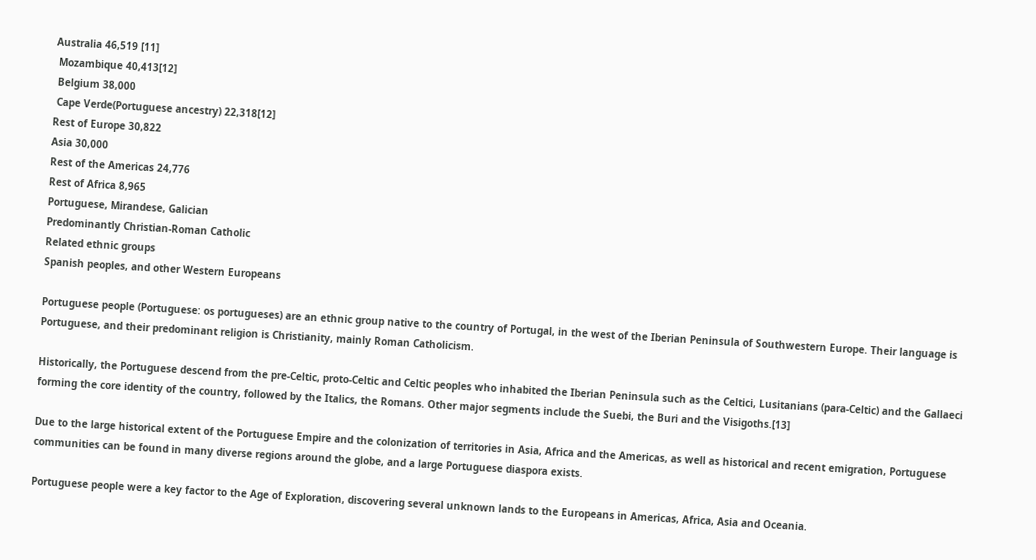Australia 46,519 [11]
 Mozambique 40,413[12]
 Belgium 38,000
 Cape Verde(Portuguese ancestry) 22,318[12]
Rest of Europe 30,822
Asia 30,000
Rest of the Americas 24,776
Rest of Africa 8,965
Portuguese, Mirandese, Galician
Predominantly Christian-Roman Catholic
Related ethnic groups
Spanish peoples, and other Western Europeans

Portuguese people (Portuguese: os portugueses) are an ethnic group native to the country of Portugal, in the west of the Iberian Peninsula of Southwestern Europe. Their language is Portuguese, and their predominant religion is Christianity, mainly Roman Catholicism.

Historically, the Portuguese descend from the pre-Celtic, proto-Celtic and Celtic peoples who inhabited the Iberian Peninsula such as the Celtici, Lusitanians (para-Celtic) and the Gallaeci forming the core identity of the country, followed by the Italics, the Romans. Other major segments include the Suebi, the Buri and the Visigoths.[13]

Due to the large historical extent of the Portuguese Empire and the colonization of territories in Asia, Africa and the Americas, as well as historical and recent emigration, Portuguese communities can be found in many diverse regions around the globe, and a large Portuguese diaspora exists.

Portuguese people were a key factor to the Age of Exploration, discovering several unknown lands to the Europeans in Americas, Africa, Asia and Oceania.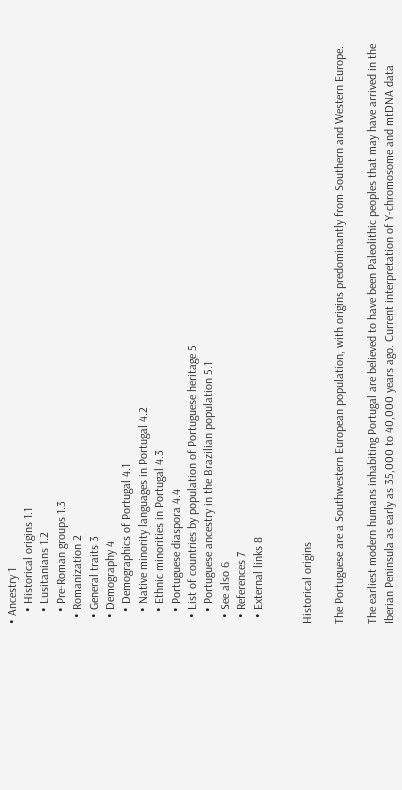• Ancestry 1
    • Historical origins 1.1
    • Lusitanians 1.2
    • Pre-Roman groups 1.3
  • Romanization 2
  • General traits 3
  • Demography 4
    • Demographics of Portugal 4.1
    • Native minority languages in Portugal 4.2
    • Ethnic minorities in Portugal 4.3
    • Portuguese diaspora 4.4
  • List of countries by population of Portuguese heritage 5
    • Portuguese ancestry in the Brazilian population 5.1
  • See also 6
  • References 7
  • External links 8


Historical origins

The Portuguese are a Southwestern European population, with origins predominantly from Southern and Western Europe.

The earliest modern humans inhabiting Portugal are believed to have been Paleolithic peoples that may have arrived in the Iberian Peninsula as early as 35,000 to 40,000 years ago. Current interpretation of Y-chromosome and mtDNA data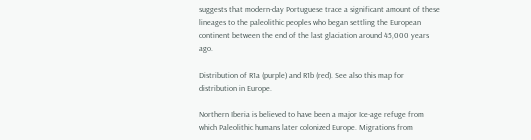suggests that modern-day Portuguese trace a significant amount of these lineages to the paleolithic peoples who began settling the European continent between the end of the last glaciation around 45,000 years ago.

Distribution of R1a (purple) and R1b (red). See also this map for distribution in Europe.

Northern Iberia is believed to have been a major Ice-age refuge from which Paleolithic humans later colonized Europe. Migrations from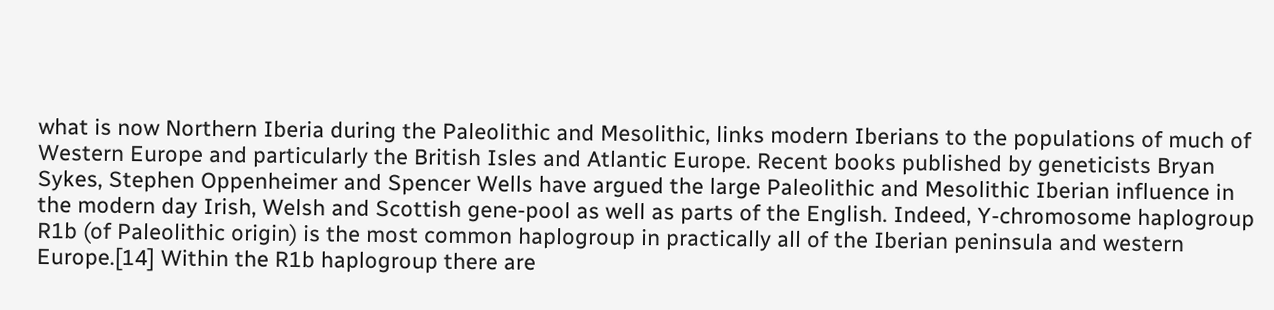what is now Northern Iberia during the Paleolithic and Mesolithic, links modern Iberians to the populations of much of Western Europe and particularly the British Isles and Atlantic Europe. Recent books published by geneticists Bryan Sykes, Stephen Oppenheimer and Spencer Wells have argued the large Paleolithic and Mesolithic Iberian influence in the modern day Irish, Welsh and Scottish gene-pool as well as parts of the English. Indeed, Y-chromosome haplogroup R1b (of Paleolithic origin) is the most common haplogroup in practically all of the Iberian peninsula and western Europe.[14] Within the R1b haplogroup there are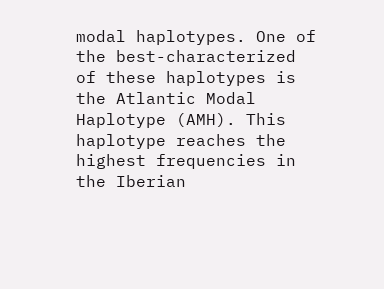modal haplotypes. One of the best-characterized of these haplotypes is the Atlantic Modal Haplotype (AMH). This haplotype reaches the highest frequencies in the Iberian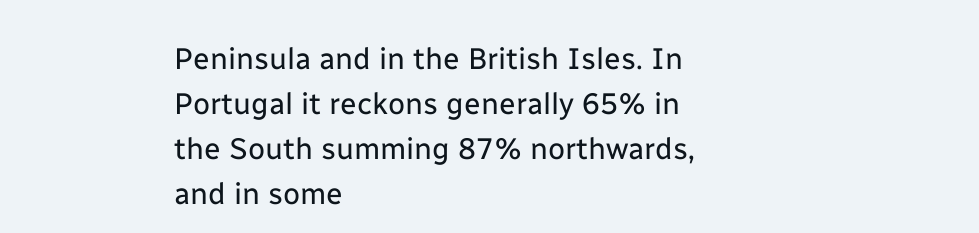Peninsula and in the British Isles. In Portugal it reckons generally 65% in the South summing 87% northwards, and in some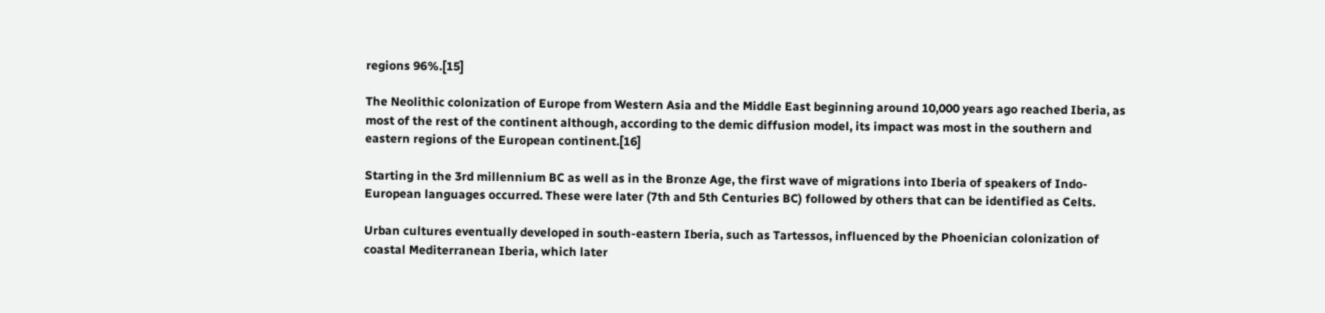regions 96%.[15]

The Neolithic colonization of Europe from Western Asia and the Middle East beginning around 10,000 years ago reached Iberia, as most of the rest of the continent although, according to the demic diffusion model, its impact was most in the southern and eastern regions of the European continent.[16]

Starting in the 3rd millennium BC as well as in the Bronze Age, the first wave of migrations into Iberia of speakers of Indo-European languages occurred. These were later (7th and 5th Centuries BC) followed by others that can be identified as Celts.

Urban cultures eventually developed in south-eastern Iberia, such as Tartessos, influenced by the Phoenician colonization of coastal Mediterranean Iberia, which later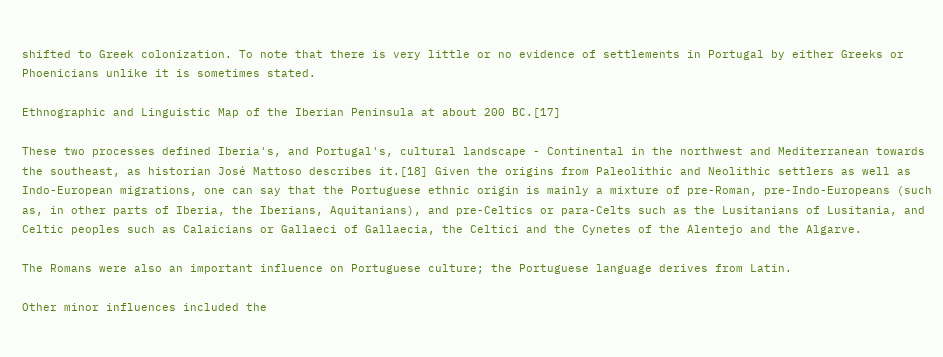shifted to Greek colonization. To note that there is very little or no evidence of settlements in Portugal by either Greeks or Phoenicians unlike it is sometimes stated.

Ethnographic and Linguistic Map of the Iberian Peninsula at about 200 BC.[17]

These two processes defined Iberia's, and Portugal's, cultural landscape - Continental in the northwest and Mediterranean towards the southeast, as historian José Mattoso describes it.[18] Given the origins from Paleolithic and Neolithic settlers as well as Indo-European migrations, one can say that the Portuguese ethnic origin is mainly a mixture of pre-Roman, pre-Indo-Europeans (such as, in other parts of Iberia, the Iberians, Aquitanians), and pre-Celtics or para-Celts such as the Lusitanians of Lusitania, and Celtic peoples such as Calaicians or Gallaeci of Gallaecia, the Celtici and the Cynetes of the Alentejo and the Algarve.

The Romans were also an important influence on Portuguese culture; the Portuguese language derives from Latin.

Other minor influences included the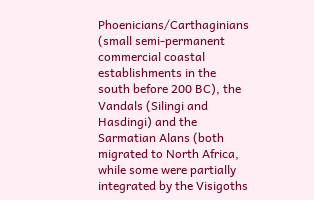Phoenicians/Carthaginians (small semi-permanent commercial coastal establishments in the south before 200 BC), the Vandals (Silingi and Hasdingi) and the Sarmatian Alans (both migrated to North Africa, while some were partially integrated by the Visigoths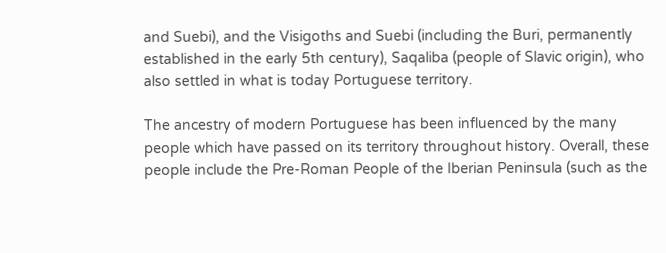and Suebi), and the Visigoths and Suebi (including the Buri, permanently established in the early 5th century), Saqaliba (people of Slavic origin), who also settled in what is today Portuguese territory.

The ancestry of modern Portuguese has been influenced by the many people which have passed on its territory throughout history. Overall, these people include the Pre-Roman People of the Iberian Peninsula (such as the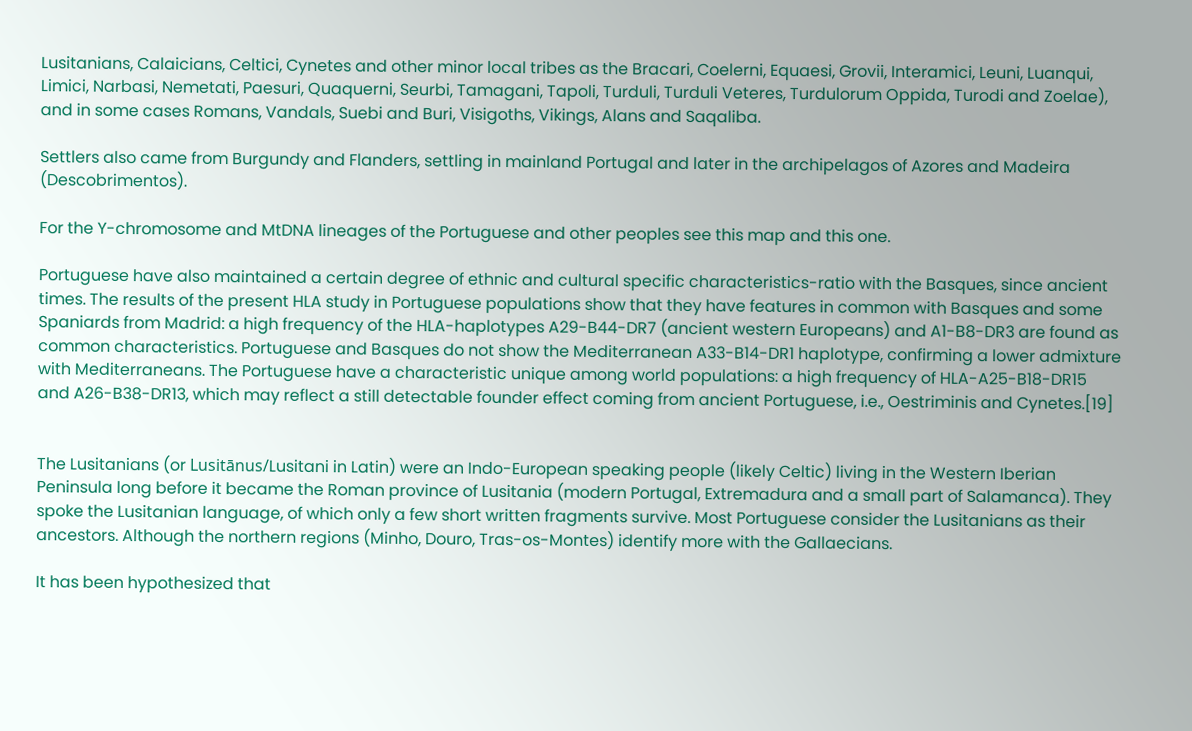Lusitanians, Calaicians, Celtici, Cynetes and other minor local tribes as the Bracari, Coelerni, Equaesi, Grovii, Interamici, Leuni, Luanqui, Limici, Narbasi, Nemetati, Paesuri, Quaquerni, Seurbi, Tamagani, Tapoli, Turduli, Turduli Veteres, Turdulorum Oppida, Turodi and Zoelae), and in some cases Romans, Vandals, Suebi and Buri, Visigoths, Vikings, Alans and Saqaliba.

Settlers also came from Burgundy and Flanders, settling in mainland Portugal and later in the archipelagos of Azores and Madeira (Descobrimentos).

For the Y-chromosome and MtDNA lineages of the Portuguese and other peoples see this map and this one.

Portuguese have also maintained a certain degree of ethnic and cultural specific characteristics-ratio with the Basques, since ancient times. The results of the present HLA study in Portuguese populations show that they have features in common with Basques and some Spaniards from Madrid: a high frequency of the HLA-haplotypes A29-B44-DR7 (ancient western Europeans) and A1-B8-DR3 are found as common characteristics. Portuguese and Basques do not show the Mediterranean A33-B14-DR1 haplotype, confirming a lower admixture with Mediterraneans. The Portuguese have a characteristic unique among world populations: a high frequency of HLA-A25-B18-DR15 and A26-B38-DR13, which may reflect a still detectable founder effect coming from ancient Portuguese, i.e., Oestriminis and Cynetes.[19]


The Lusitanians (or Lusitānus/Lusitani in Latin) were an Indo-European speaking people (likely Celtic) living in the Western Iberian Peninsula long before it became the Roman province of Lusitania (modern Portugal, Extremadura and a small part of Salamanca). They spoke the Lusitanian language, of which only a few short written fragments survive. Most Portuguese consider the Lusitanians as their ancestors. Although the northern regions (Minho, Douro, Tras-os-Montes) identify more with the Gallaecians.

It has been hypothesized that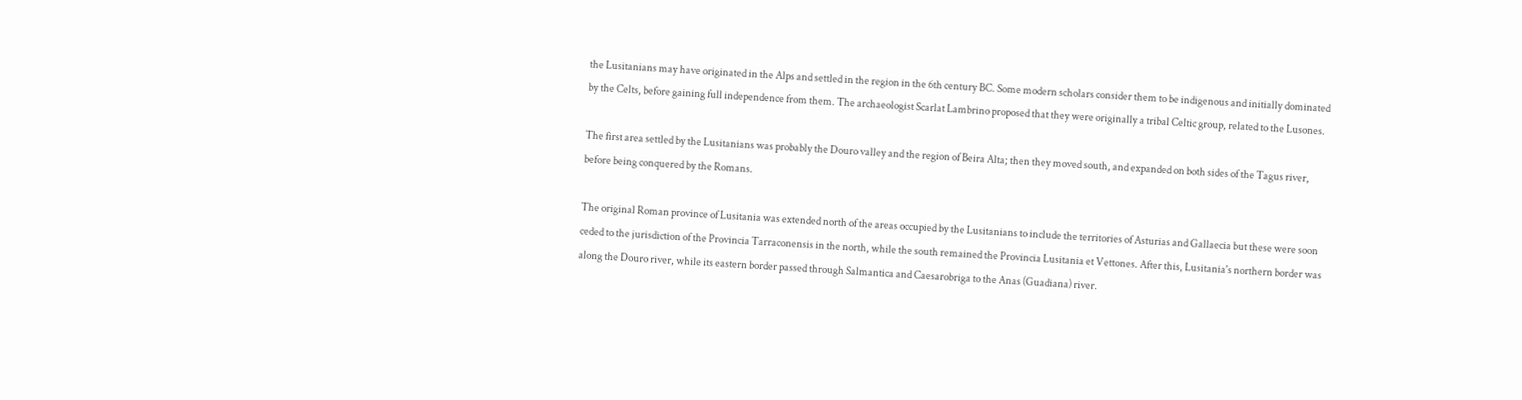the Lusitanians may have originated in the Alps and settled in the region in the 6th century BC. Some modern scholars consider them to be indigenous and initially dominated by the Celts, before gaining full independence from them. The archaeologist Scarlat Lambrino proposed that they were originally a tribal Celtic group, related to the Lusones.

The first area settled by the Lusitanians was probably the Douro valley and the region of Beira Alta; then they moved south, and expanded on both sides of the Tagus river, before being conquered by the Romans.

The original Roman province of Lusitania was extended north of the areas occupied by the Lusitanians to include the territories of Asturias and Gallaecia but these were soon ceded to the jurisdiction of the Provincia Tarraconensis in the north, while the south remained the Provincia Lusitania et Vettones. After this, Lusitania's northern border was along the Douro river, while its eastern border passed through Salmantica and Caesarobriga to the Anas (Guadiana) river.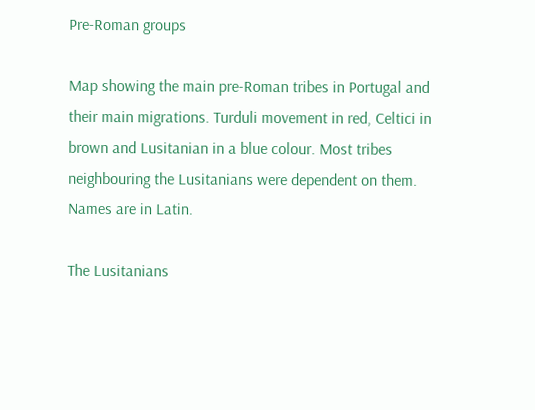Pre-Roman groups

Map showing the main pre-Roman tribes in Portugal and their main migrations. Turduli movement in red, Celtici in brown and Lusitanian in a blue colour. Most tribes neighbouring the Lusitanians were dependent on them. Names are in Latin.

The Lusitanians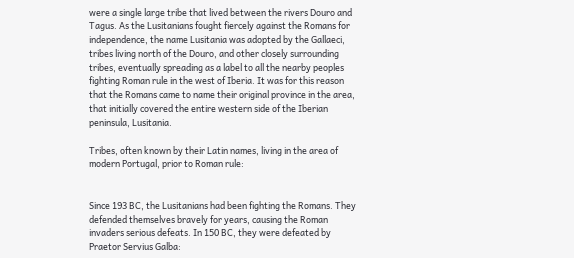were a single large tribe that lived between the rivers Douro and Tagus. As the Lusitanians fought fiercely against the Romans for independence, the name Lusitania was adopted by the Gallaeci, tribes living north of the Douro, and other closely surrounding tribes, eventually spreading as a label to all the nearby peoples fighting Roman rule in the west of Iberia. It was for this reason that the Romans came to name their original province in the area, that initially covered the entire western side of the Iberian peninsula, Lusitania.

Tribes, often known by their Latin names, living in the area of modern Portugal, prior to Roman rule:


Since 193 BC, the Lusitanians had been fighting the Romans. They defended themselves bravely for years, causing the Roman invaders serious defeats. In 150 BC, they were defeated by Praetor Servius Galba: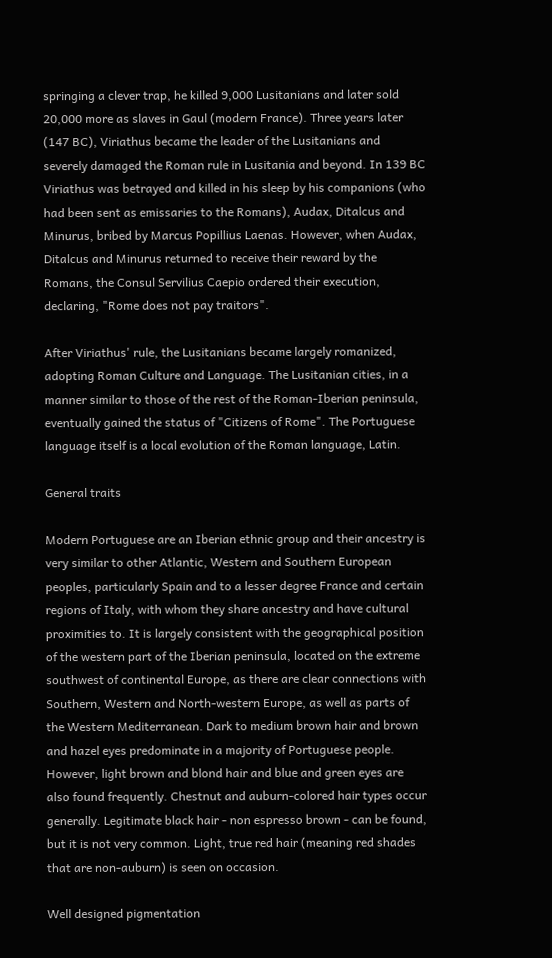springing a clever trap, he killed 9,000 Lusitanians and later sold 20,000 more as slaves in Gaul (modern France). Three years later (147 BC), Viriathus became the leader of the Lusitanians and severely damaged the Roman rule in Lusitania and beyond. In 139 BC Viriathus was betrayed and killed in his sleep by his companions (who had been sent as emissaries to the Romans), Audax, Ditalcus and Minurus, bribed by Marcus Popillius Laenas. However, when Audax, Ditalcus and Minurus returned to receive their reward by the Romans, the Consul Servilius Caepio ordered their execution, declaring, "Rome does not pay traitors".

After Viriathus' rule, the Lusitanians became largely romanized, adopting Roman Culture and Language. The Lusitanian cities, in a manner similar to those of the rest of the Roman-Iberian peninsula, eventually gained the status of "Citizens of Rome". The Portuguese language itself is a local evolution of the Roman language, Latin.

General traits

Modern Portuguese are an Iberian ethnic group and their ancestry is very similar to other Atlantic, Western and Southern European peoples, particularly Spain and to a lesser degree France and certain regions of Italy, with whom they share ancestry and have cultural proximities to. It is largely consistent with the geographical position of the western part of the Iberian peninsula, located on the extreme southwest of continental Europe, as there are clear connections with Southern, Western and North-western Europe, as well as parts of the Western Mediterranean. Dark to medium brown hair and brown and hazel eyes predominate in a majority of Portuguese people. However, light brown and blond hair and blue and green eyes are also found frequently. Chestnut and auburn-colored hair types occur generally. Legitimate black hair - non espresso brown - can be found, but it is not very common. Light, true red hair (meaning red shades that are non-auburn) is seen on occasion.

Well designed pigmentation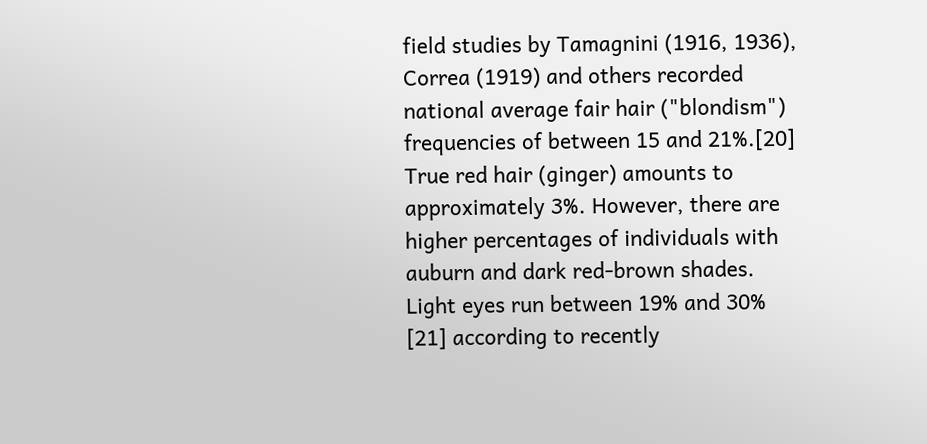field studies by Tamagnini (1916, 1936), Correa (1919) and others recorded national average fair hair ("blondism") frequencies of between 15 and 21%.[20] True red hair (ginger) amounts to approximately 3%. However, there are higher percentages of individuals with auburn and dark red-brown shades. Light eyes run between 19% and 30% [21] according to recently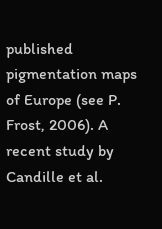published pigmentation maps of Europe (see P. Frost, 2006). A recent study by Candille et al.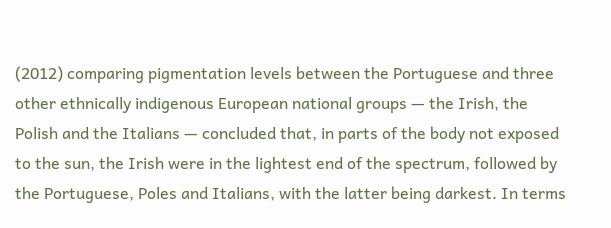(2012) comparing pigmentation levels between the Portuguese and three other ethnically indigenous European national groups — the Irish, the Polish and the Italians — concluded that, in parts of the body not exposed to the sun, the Irish were in the lightest end of the spectrum, followed by the Portuguese, Poles and Italians, with the latter being darkest. In terms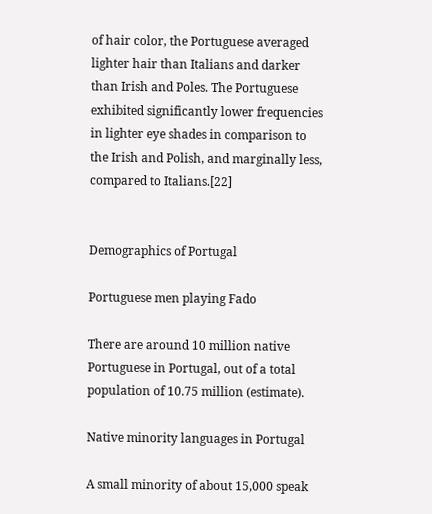of hair color, the Portuguese averaged lighter hair than Italians and darker than Irish and Poles. The Portuguese exhibited significantly lower frequencies in lighter eye shades in comparison to the Irish and Polish, and marginally less, compared to Italians.[22]


Demographics of Portugal

Portuguese men playing Fado

There are around 10 million native Portuguese in Portugal, out of a total population of 10.75 million (estimate).

Native minority languages in Portugal

A small minority of about 15,000 speak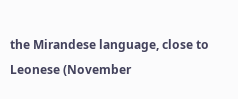the Mirandese language, close to Leonese (November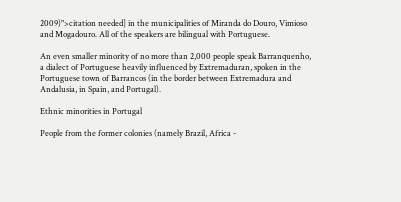2009)">citation needed] in the municipalities of Miranda do Douro, Vimioso and Mogadouro. All of the speakers are bilingual with Portuguese.

An even smaller minority of no more than 2,000 people speak Barranquenho, a dialect of Portuguese heavily influenced by Extremaduran, spoken in the Portuguese town of Barrancos (in the border between Extremadura and Andalusia, in Spain, and Portugal).

Ethnic minorities in Portugal

People from the former colonies (namely Brazil, Africa -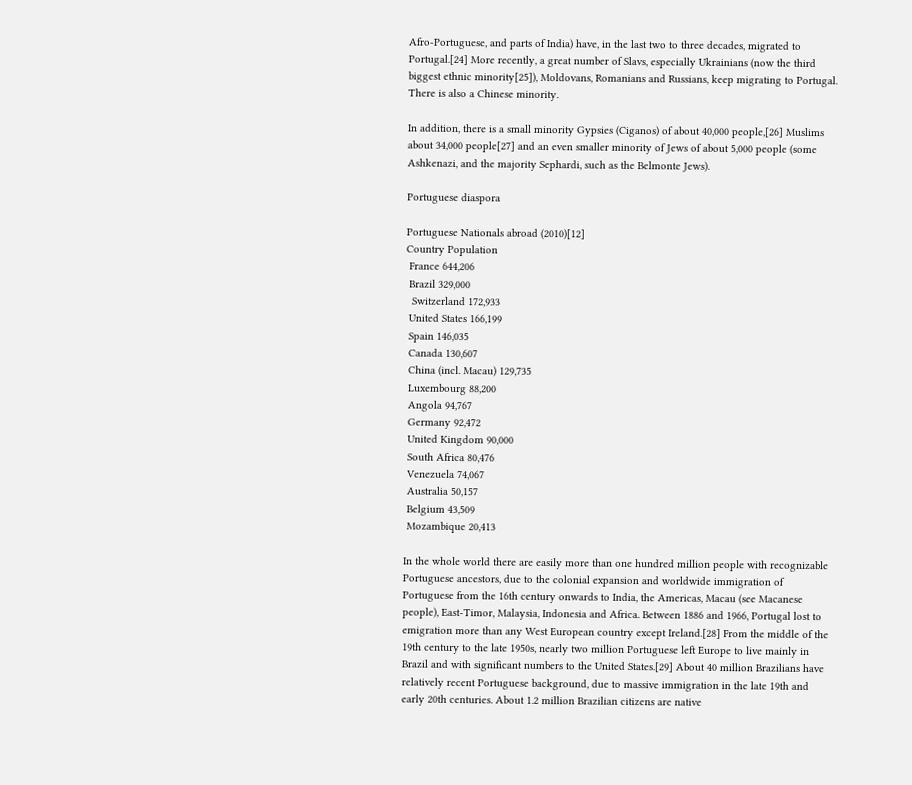Afro-Portuguese, and parts of India) have, in the last two to three decades, migrated to Portugal.[24] More recently, a great number of Slavs, especially Ukrainians (now the third biggest ethnic minority[25]), Moldovans, Romanians and Russians, keep migrating to Portugal. There is also a Chinese minority.

In addition, there is a small minority Gypsies (Ciganos) of about 40,000 people,[26] Muslims about 34,000 people[27] and an even smaller minority of Jews of about 5,000 people (some Ashkenazi, and the majority Sephardi, such as the Belmonte Jews).

Portuguese diaspora

Portuguese Nationals abroad (2010)[12]
Country Population
 France 644,206
 Brazil 329,000
  Switzerland 172,933
 United States 166,199
 Spain 146,035
 Canada 130,607
 China (incl. Macau) 129,735
 Luxembourg 88,200
 Angola 94,767
 Germany 92,472
 United Kingdom 90,000
 South Africa 80,476
 Venezuela 74,067
 Australia 50,157
 Belgium 43,509
 Mozambique 20,413

In the whole world there are easily more than one hundred million people with recognizable Portuguese ancestors, due to the colonial expansion and worldwide immigration of Portuguese from the 16th century onwards to India, the Americas, Macau (see Macanese people), East-Timor, Malaysia, Indonesia and Africa. Between 1886 and 1966, Portugal lost to emigration more than any West European country except Ireland.[28] From the middle of the 19th century to the late 1950s, nearly two million Portuguese left Europe to live mainly in Brazil and with significant numbers to the United States.[29] About 40 million Brazilians have relatively recent Portuguese background, due to massive immigration in the late 19th and early 20th centuries. About 1.2 million Brazilian citizens are native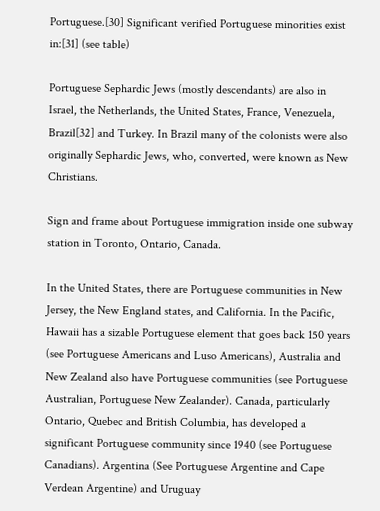Portuguese.[30] Significant verified Portuguese minorities exist in:[31] (see table)

Portuguese Sephardic Jews (mostly descendants) are also in Israel, the Netherlands, the United States, France, Venezuela, Brazil[32] and Turkey. In Brazil many of the colonists were also originally Sephardic Jews, who, converted, were known as New Christians.

Sign and frame about Portuguese immigration inside one subway station in Toronto, Ontario, Canada.

In the United States, there are Portuguese communities in New Jersey, the New England states, and California. In the Pacific, Hawaii has a sizable Portuguese element that goes back 150 years (see Portuguese Americans and Luso Americans), Australia and New Zealand also have Portuguese communities (see Portuguese Australian, Portuguese New Zealander). Canada, particularly Ontario, Quebec and British Columbia, has developed a significant Portuguese community since 1940 (see Portuguese Canadians). Argentina (See Portuguese Argentine and Cape Verdean Argentine) and Uruguay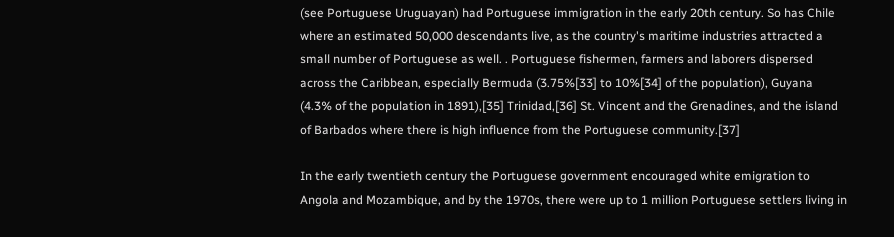(see Portuguese Uruguayan) had Portuguese immigration in the early 20th century. So has Chile where an estimated 50,000 descendants live, as the country's maritime industries attracted a small number of Portuguese as well. . Portuguese fishermen, farmers and laborers dispersed across the Caribbean, especially Bermuda (3.75%[33] to 10%[34] of the population), Guyana (4.3% of the population in 1891),[35] Trinidad,[36] St. Vincent and the Grenadines, and the island of Barbados where there is high influence from the Portuguese community.[37]

In the early twentieth century the Portuguese government encouraged white emigration to Angola and Mozambique, and by the 1970s, there were up to 1 million Portuguese settlers living in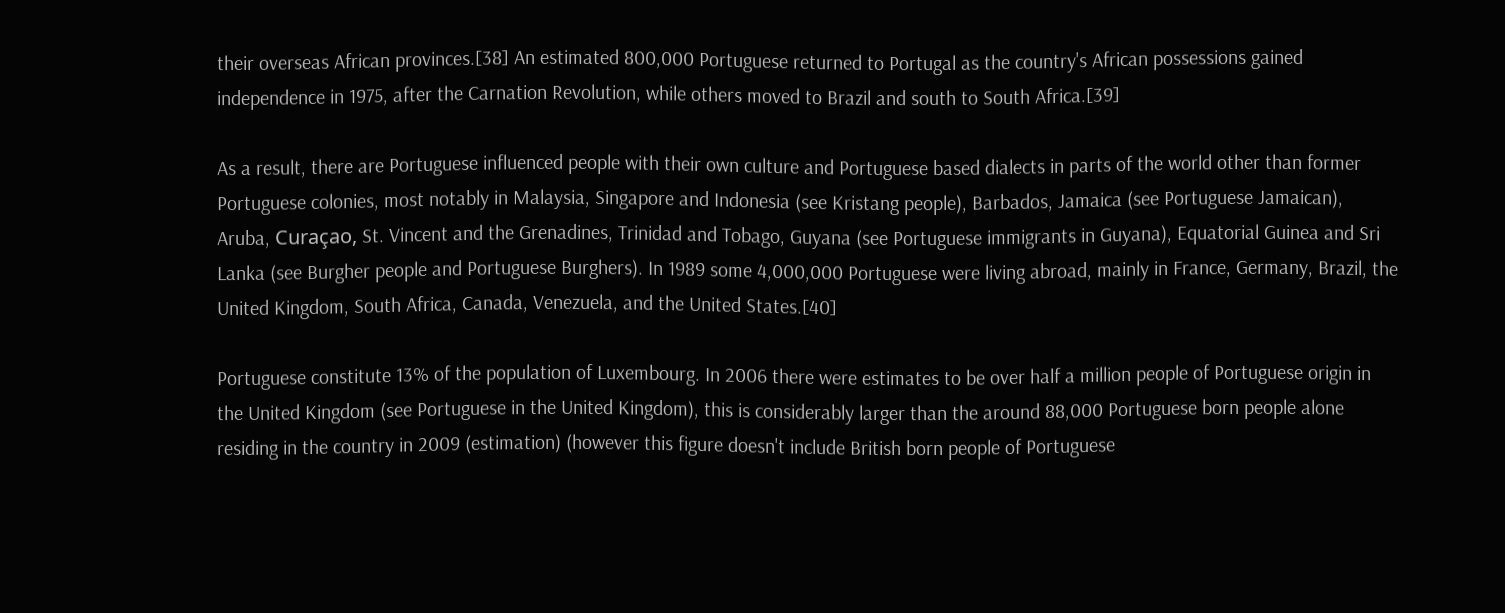their overseas African provinces.[38] An estimated 800,000 Portuguese returned to Portugal as the country's African possessions gained independence in 1975, after the Carnation Revolution, while others moved to Brazil and south to South Africa.[39]

As a result, there are Portuguese influenced people with their own culture and Portuguese based dialects in parts of the world other than former Portuguese colonies, most notably in Malaysia, Singapore and Indonesia (see Kristang people), Barbados, Jamaica (see Portuguese Jamaican), Aruba, Curaçao, St. Vincent and the Grenadines, Trinidad and Tobago, Guyana (see Portuguese immigrants in Guyana), Equatorial Guinea and Sri Lanka (see Burgher people and Portuguese Burghers). In 1989 some 4,000,000 Portuguese were living abroad, mainly in France, Germany, Brazil, the United Kingdom, South Africa, Canada, Venezuela, and the United States.[40]

Portuguese constitute 13% of the population of Luxembourg. In 2006 there were estimates to be over half a million people of Portuguese origin in the United Kingdom (see Portuguese in the United Kingdom), this is considerably larger than the around 88,000 Portuguese born people alone residing in the country in 2009 (estimation) (however this figure doesn't include British born people of Portuguese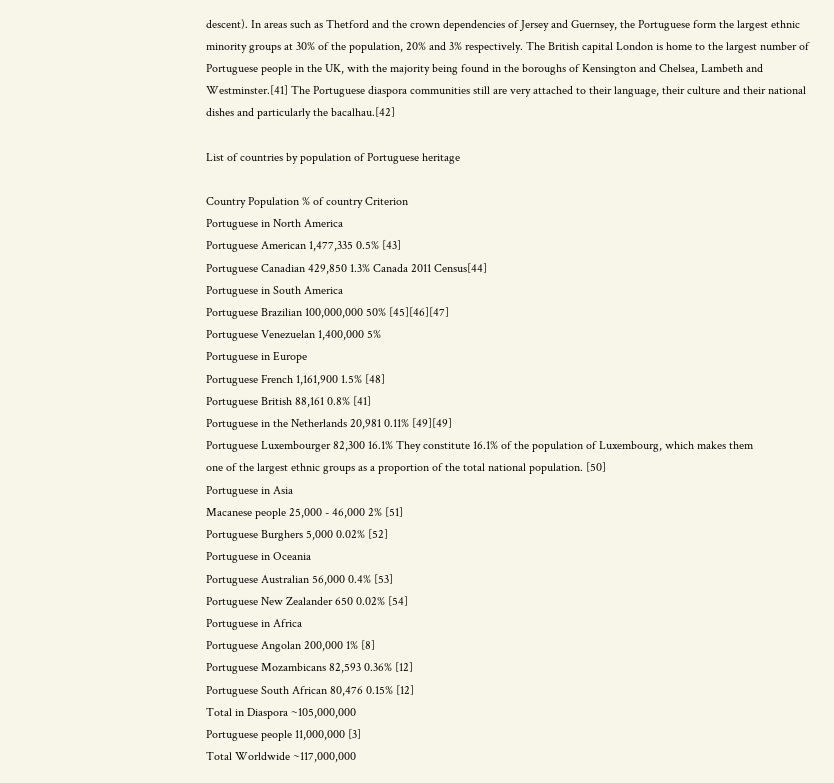descent). In areas such as Thetford and the crown dependencies of Jersey and Guernsey, the Portuguese form the largest ethnic minority groups at 30% of the population, 20% and 3% respectively. The British capital London is home to the largest number of Portuguese people in the UK, with the majority being found in the boroughs of Kensington and Chelsea, Lambeth and Westminster.[41] The Portuguese diaspora communities still are very attached to their language, their culture and their national dishes and particularly the bacalhau.[42]

List of countries by population of Portuguese heritage

Country Population % of country Criterion
Portuguese in North America
Portuguese American 1,477,335 0.5% [43]
Portuguese Canadian 429,850 1.3% Canada 2011 Census[44]
Portuguese in South America
Portuguese Brazilian 100,000,000 50% [45][46][47]
Portuguese Venezuelan 1,400,000 5%
Portuguese in Europe
Portuguese French 1,161,900 1.5% [48]
Portuguese British 88,161 0.8% [41]
Portuguese in the Netherlands 20,981 0.11% [49][49]
Portuguese Luxembourger 82,300 16.1% They constitute 16.1% of the population of Luxembourg, which makes them
one of the largest ethnic groups as a proportion of the total national population. [50]
Portuguese in Asia
Macanese people 25,000 - 46,000 2% [51]
Portuguese Burghers 5,000 0.02% [52]
Portuguese in Oceania
Portuguese Australian 56,000 0.4% [53]
Portuguese New Zealander 650 0.02% [54]
Portuguese in Africa
Portuguese Angolan 200,000 1% [8]
Portuguese Mozambicans 82,593 0.36% [12]
Portuguese South African 80,476 0.15% [12]
Total in Diaspora ~105,000,000
Portuguese people 11,000,000 [3]
Total Worldwide ~117,000,000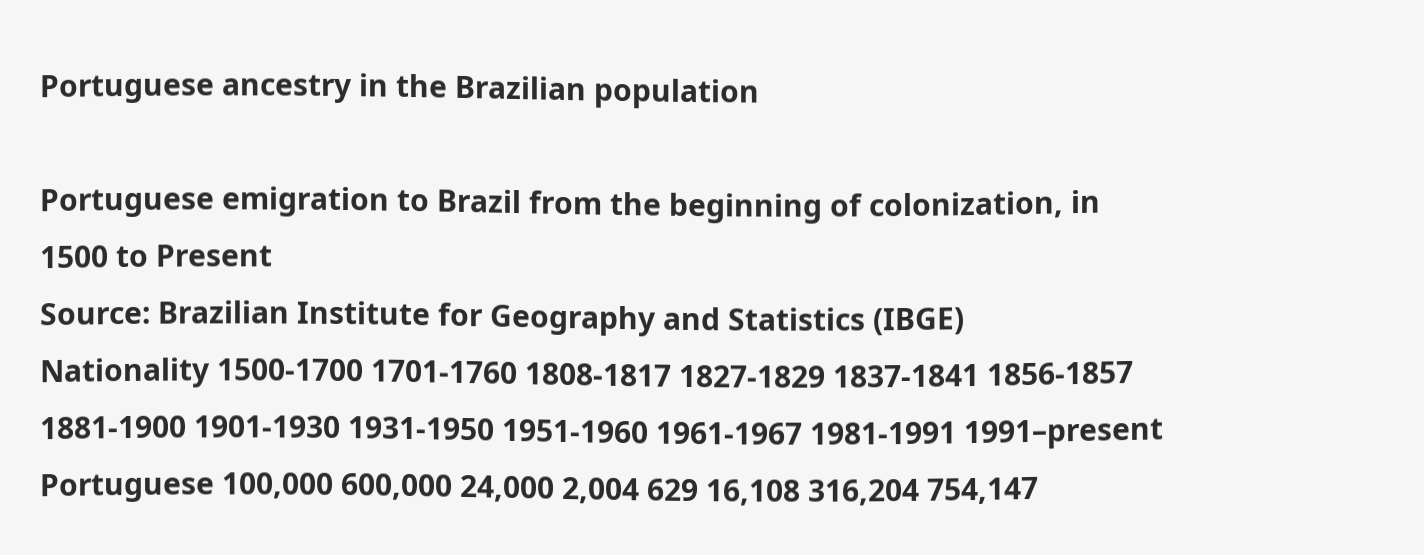Portuguese ancestry in the Brazilian population

Portuguese emigration to Brazil from the beginning of colonization, in 1500 to Present
Source: Brazilian Institute for Geography and Statistics (IBGE)
Nationality 1500-1700 1701-1760 1808-1817 1827-1829 1837-1841 1856-1857 1881-1900 1901-1930 1931-1950 1951-1960 1961-1967 1981-1991 1991–present
Portuguese 100,000 600,000 24,000 2,004 629 16,108 316,204 754,147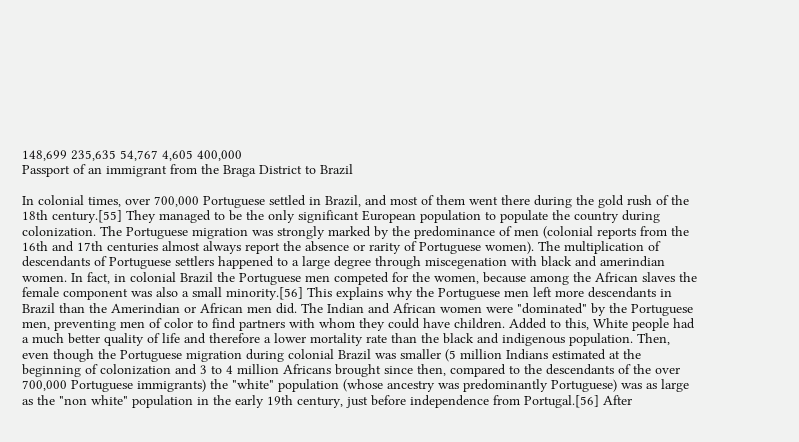148,699 235,635 54,767 4,605 400,000
Passport of an immigrant from the Braga District to Brazil

In colonial times, over 700,000 Portuguese settled in Brazil, and most of them went there during the gold rush of the 18th century.[55] They managed to be the only significant European population to populate the country during colonization. The Portuguese migration was strongly marked by the predominance of men (colonial reports from the 16th and 17th centuries almost always report the absence or rarity of Portuguese women). The multiplication of descendants of Portuguese settlers happened to a large degree through miscegenation with black and amerindian women. In fact, in colonial Brazil the Portuguese men competed for the women, because among the African slaves the female component was also a small minority.[56] This explains why the Portuguese men left more descendants in Brazil than the Amerindian or African men did. The Indian and African women were "dominated" by the Portuguese men, preventing men of color to find partners with whom they could have children. Added to this, White people had a much better quality of life and therefore a lower mortality rate than the black and indigenous population. Then, even though the Portuguese migration during colonial Brazil was smaller (5 million Indians estimated at the beginning of colonization and 3 to 4 million Africans brought since then, compared to the descendants of the over 700,000 Portuguese immigrants) the "white" population (whose ancestry was predominantly Portuguese) was as large as the "non white" population in the early 19th century, just before independence from Portugal.[56] After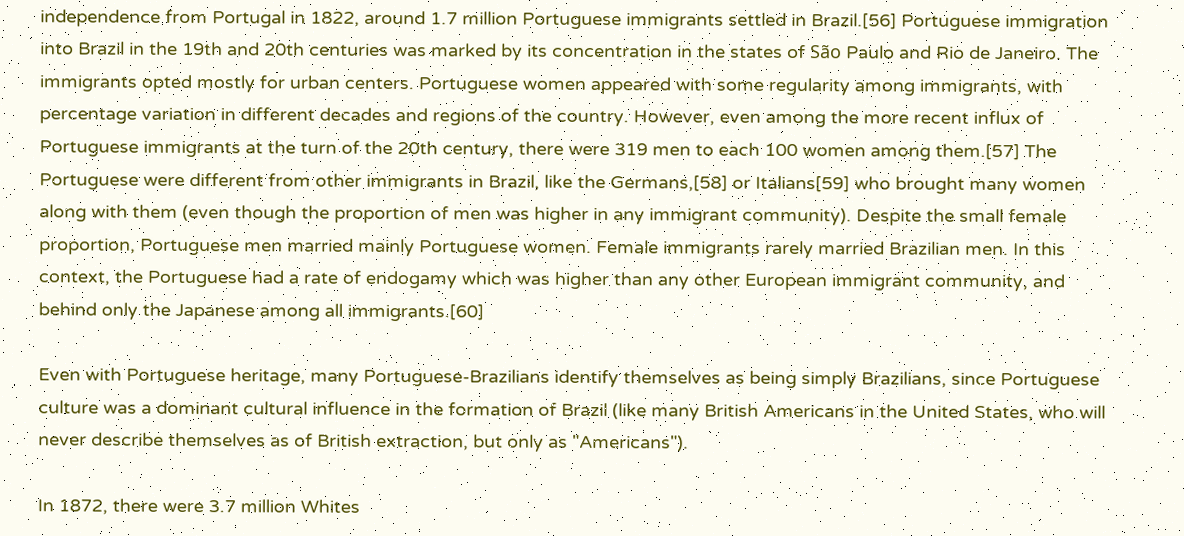independence from Portugal in 1822, around 1.7 million Portuguese immigrants settled in Brazil.[56] Portuguese immigration into Brazil in the 19th and 20th centuries was marked by its concentration in the states of São Paulo and Rio de Janeiro. The immigrants opted mostly for urban centers. Portuguese women appeared with some regularity among immigrants, with percentage variation in different decades and regions of the country. However, even among the more recent influx of Portuguese immigrants at the turn of the 20th century, there were 319 men to each 100 women among them.[57] The Portuguese were different from other immigrants in Brazil, like the Germans,[58] or Italians[59] who brought many women along with them (even though the proportion of men was higher in any immigrant community). Despite the small female proportion, Portuguese men married mainly Portuguese women. Female immigrants rarely married Brazilian men. In this context, the Portuguese had a rate of endogamy which was higher than any other European immigrant community, and behind only the Japanese among all immigrants.[60]

Even with Portuguese heritage, many Portuguese-Brazilians identify themselves as being simply Brazilians, since Portuguese culture was a dominant cultural influence in the formation of Brazil (like many British Americans in the United States, who will never describe themselves as of British extraction, but only as "Americans").

In 1872, there were 3.7 million Whites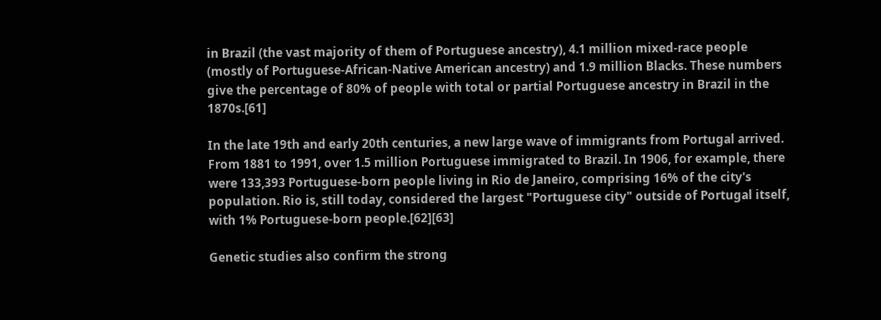in Brazil (the vast majority of them of Portuguese ancestry), 4.1 million mixed-race people (mostly of Portuguese-African-Native American ancestry) and 1.9 million Blacks. These numbers give the percentage of 80% of people with total or partial Portuguese ancestry in Brazil in the 1870s.[61]

In the late 19th and early 20th centuries, a new large wave of immigrants from Portugal arrived. From 1881 to 1991, over 1.5 million Portuguese immigrated to Brazil. In 1906, for example, there were 133,393 Portuguese-born people living in Rio de Janeiro, comprising 16% of the city's population. Rio is, still today, considered the largest "Portuguese city" outside of Portugal itself, with 1% Portuguese-born people.[62][63]

Genetic studies also confirm the strong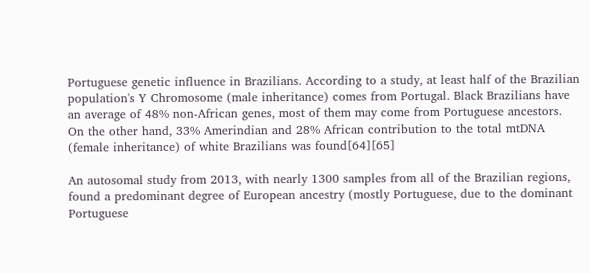Portuguese genetic influence in Brazilians. According to a study, at least half of the Brazilian population's Y Chromosome (male inheritance) comes from Portugal. Black Brazilians have an average of 48% non-African genes, most of them may come from Portuguese ancestors. On the other hand, 33% Amerindian and 28% African contribution to the total mtDNA (female inheritance) of white Brazilians was found[64][65]

An autosomal study from 2013, with nearly 1300 samples from all of the Brazilian regions, found a predominant degree of European ancestry (mostly Portuguese, due to the dominant Portuguese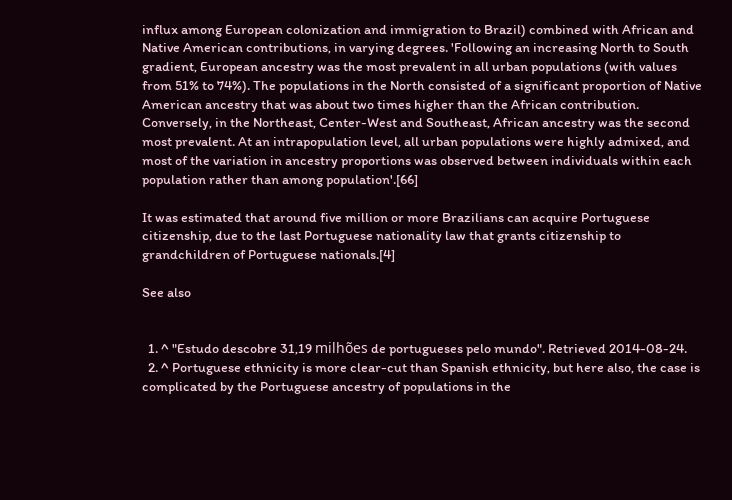influx among European colonization and immigration to Brazil) combined with African and Native American contributions, in varying degrees. 'Following an increasing North to South gradient, European ancestry was the most prevalent in all urban populations (with values from 51% to 74%). The populations in the North consisted of a significant proportion of Native American ancestry that was about two times higher than the African contribution. Conversely, in the Northeast, Center-West and Southeast, African ancestry was the second most prevalent. At an intrapopulation level, all urban populations were highly admixed, and most of the variation in ancestry proportions was observed between individuals within each population rather than among population'.[66]

It was estimated that around five million or more Brazilians can acquire Portuguese citizenship, due to the last Portuguese nationality law that grants citizenship to grandchildren of Portuguese nationals.[4]

See also


  1. ^ "Estudo descobre 31,19 milhões de portugueses pelo mundo". Retrieved 2014-08-24.
  2. ^ Portuguese ethnicity is more clear-cut than Spanish ethnicity, but here also, the case is complicated by the Portuguese ancestry of populations in the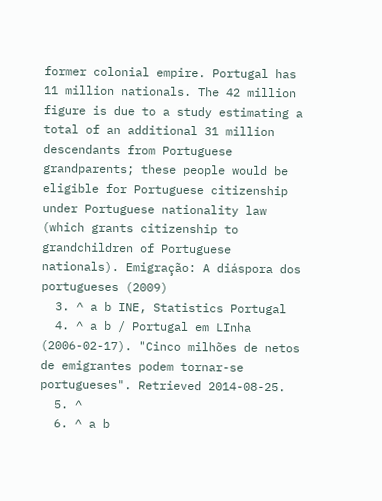former colonial empire. Portugal has 11 million nationals. The 42 million figure is due to a study estimating a total of an additional 31 million descendants from Portuguese grandparents; these people would be eligible for Portuguese citizenship under Portuguese nationality law (which grants citizenship to grandchildren of Portuguese nationals). Emigração: A diáspora dos portugueses (2009)
  3. ^ a b INE, Statistics Portugal
  4. ^ a b / Portugal em LInha (2006-02-17). "Cinco milhões de netos de emigrantes podem tornar-se portugueses". Retrieved 2014-08-25.
  5. ^
  6. ^ a b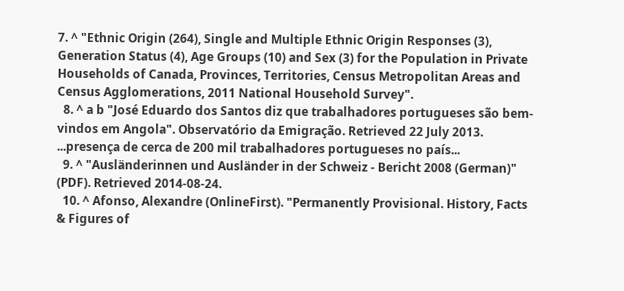7. ^ "Ethnic Origin (264), Single and Multiple Ethnic Origin Responses (3), Generation Status (4), Age Groups (10) and Sex (3) for the Population in Private Households of Canada, Provinces, Territories, Census Metropolitan Areas and Census Agglomerations, 2011 National Household Survey".
  8. ^ a b "José Eduardo dos Santos diz que trabalhadores portugueses são bem-vindos em Angola". Observatório da Emigração. Retrieved 22 July 2013. ...presença de cerca de 200 mil trabalhadores portugueses no país...
  9. ^ "Ausländerinnen und Ausländer in der Schweiz - Bericht 2008 (German)" (PDF). Retrieved 2014-08-24.
  10. ^ Afonso, Alexandre (OnlineFirst). "Permanently Provisional. History, Facts & Figures of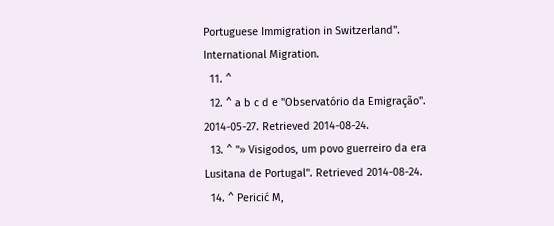Portuguese Immigration in Switzerland". International Migration.
  11. ^
  12. ^ a b c d e "Observatório da Emigração". 2014-05-27. Retrieved 2014-08-24.
  13. ^ "» Visigodos, um povo guerreiro da era Lusitana de Portugal". Retrieved 2014-08-24.
  14. ^ Pericić M,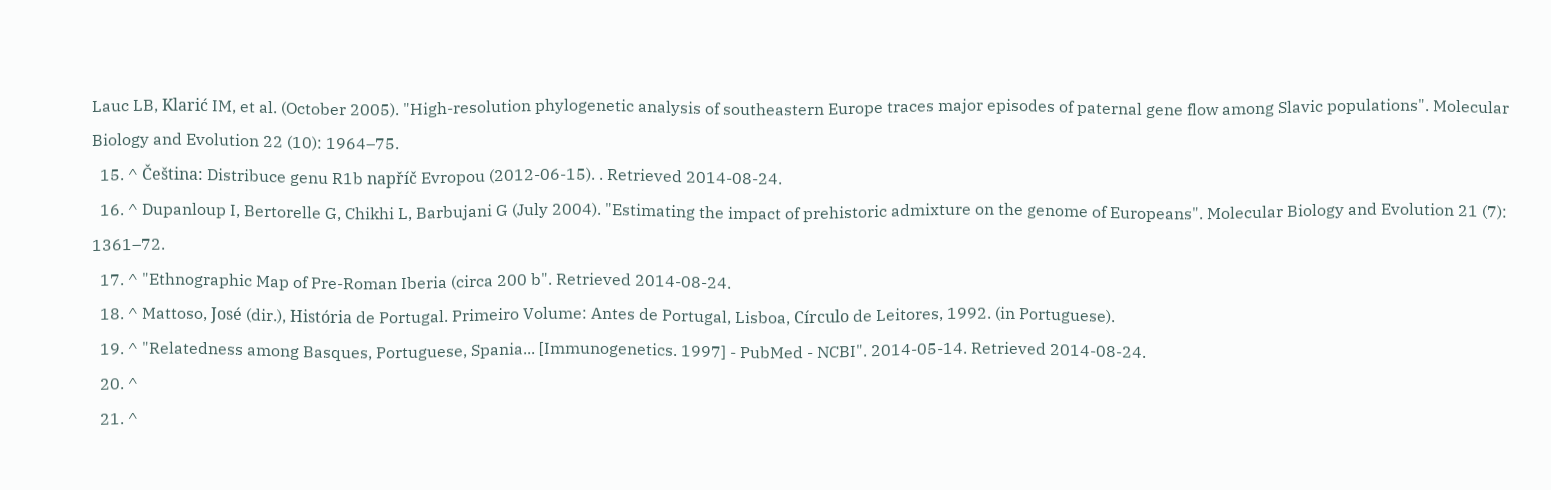Lauc LB, Klarić IM, et al. (October 2005). "High-resolution phylogenetic analysis of southeastern Europe traces major episodes of paternal gene flow among Slavic populations". Molecular Biology and Evolution 22 (10): 1964–75.
  15. ^ Čeština: Distribuce genu R1b napříč Evropou (2012-06-15). . Retrieved 2014-08-24.
  16. ^ Dupanloup I, Bertorelle G, Chikhi L, Barbujani G (July 2004). "Estimating the impact of prehistoric admixture on the genome of Europeans". Molecular Biology and Evolution 21 (7): 1361–72.
  17. ^ "Ethnographic Map of Pre-Roman Iberia (circa 200 b". Retrieved 2014-08-24.
  18. ^ Mattoso, José (dir.), História de Portugal. Primeiro Volume: Antes de Portugal, Lisboa, Círculo de Leitores, 1992. (in Portuguese).
  19. ^ "Relatedness among Basques, Portuguese, Spania... [Immunogenetics. 1997] - PubMed - NCBI". 2014-05-14. Retrieved 2014-08-24.
  20. ^
  21. ^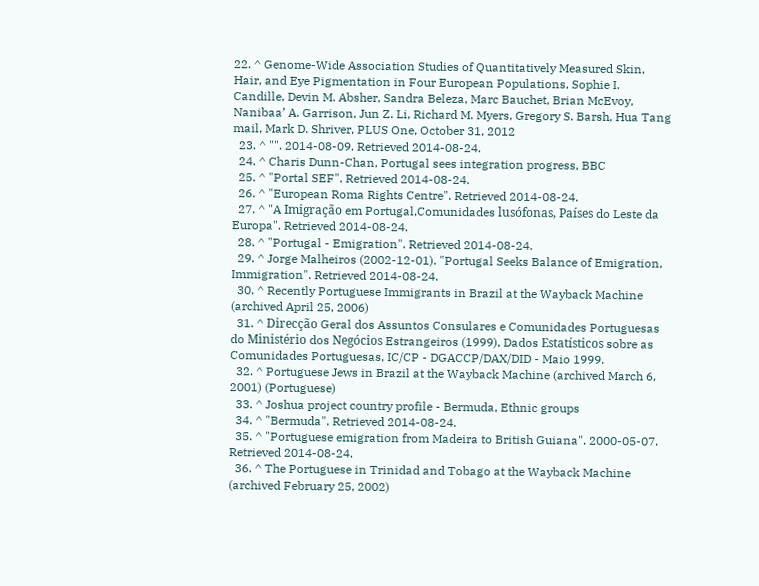22. ^ Genome-Wide Association Studies of Quantitatively Measured Skin, Hair, and Eye Pigmentation in Four European Populations, Sophie I. Candille, Devin M. Absher, Sandra Beleza, Marc Bauchet, Brian McEvoy, Nanibaa’ A. Garrison, Jun Z. Li, Richard M. Myers, Gregory S. Barsh, Hua Tang mail, Mark D. Shriver, PLUS One, October 31, 2012
  23. ^ "". 2014-08-09. Retrieved 2014-08-24.
  24. ^ Charis Dunn-Chan, Portugal sees integration progress, BBC
  25. ^ "Portal SEF". Retrieved 2014-08-24.
  26. ^ "European Roma Rights Centre". Retrieved 2014-08-24.
  27. ^ "A Imigração em Portugal,Comunidades lusófonas, Países do Leste da Europa". Retrieved 2014-08-24.
  28. ^ "Portugal - Emigration". Retrieved 2014-08-24.
  29. ^ Jorge Malheiros (2002-12-01). "Portugal Seeks Balance of Emigration, Immigration". Retrieved 2014-08-24.
  30. ^ Recently Portuguese Immigrants in Brazil at the Wayback Machine (archived April 25, 2006)
  31. ^ Direcção Geral dos Assuntos Consulares e Comunidades Portuguesas do Ministério dos Negócios Estrangeiros (1999), Dados Estatísticos sobre as Comunidades Portuguesas, IC/CP - DGACCP/DAX/DID - Maio 1999.
  32. ^ Portuguese Jews in Brazil at the Wayback Machine (archived March 6, 2001) (Portuguese)
  33. ^ Joshua project country profile - Bermuda, Ethnic groups
  34. ^ "Bermuda". Retrieved 2014-08-24.
  35. ^ "Portuguese emigration from Madeira to British Guiana". 2000-05-07. Retrieved 2014-08-24.
  36. ^ The Portuguese in Trinidad and Tobago at the Wayback Machine (archived February 25, 2002)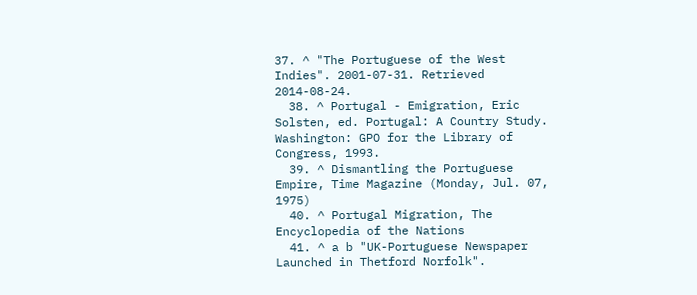37. ^ "The Portuguese of the West Indies". 2001-07-31. Retrieved 2014-08-24.
  38. ^ Portugal - Emigration, Eric Solsten, ed. Portugal: A Country Study. Washington: GPO for the Library of Congress, 1993.
  39. ^ Dismantling the Portuguese Empire, Time Magazine (Monday, Jul. 07, 1975)
  40. ^ Portugal Migration, The Encyclopedia of the Nations
  41. ^ a b "UK-Portuguese Newspaper Launched in Thetford Norfolk".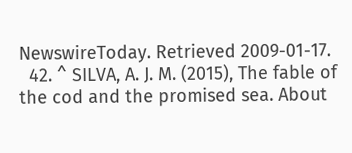NewswireToday. Retrieved 2009-01-17.
  42. ^ SILVA, A. J. M. (2015), The fable of the cod and the promised sea. About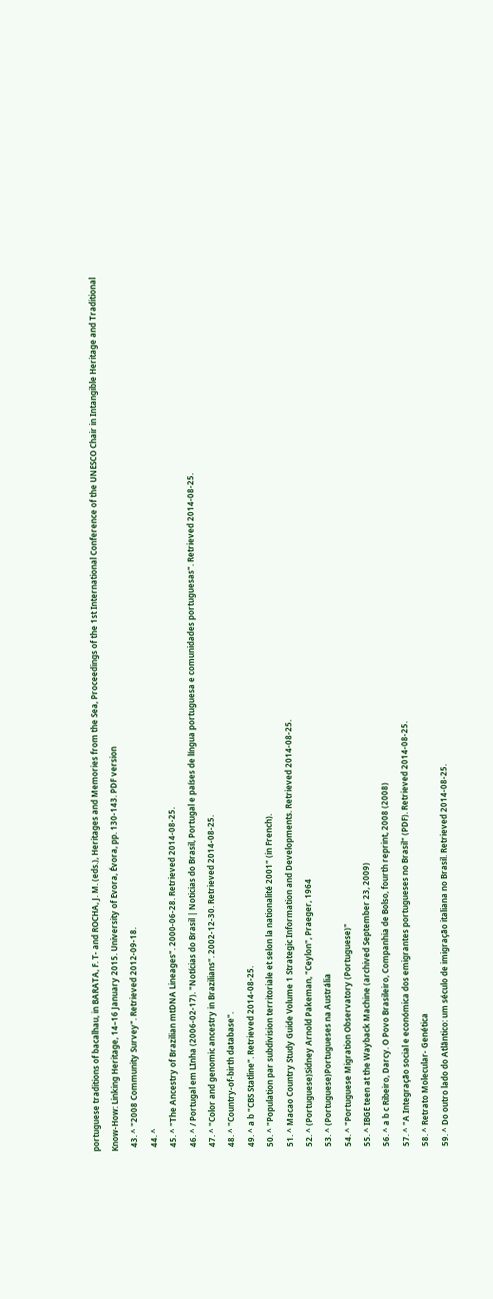portuguese traditions of bacalhau, in BARATA, F. T- and ROCHA, J. M. (eds.), Heritages and Memories from the Sea, Proceedings of the 1st International Conference of the UNESCO Chair in Intangible Heritage and Traditional Know-How: Linking Heritage, 14–16 January 2015. University of Evora, Évora, pp. 130-143. PDF version
  43. ^ "2008 Community Survey". Retrieved 2012-09-18.
  44. ^
  45. ^ "The Ancestry of Brazilian mtDNA Lineages". 2000-06-28. Retrieved 2014-08-25.
  46. ^ / Portugal em LInha (2006-02-17). "Notícias do Brasil | Noticias do Brasil, Portugal e países de língua portuguesa e comunidades portuguesas". Retrieved 2014-08-25.
  47. ^ "Color and genomic ancestry in Brazilians". 2002-12-30. Retrieved 2014-08-25.
  48. ^ "Country-of-birth database".
  49. ^ a b "CBS Statline". Retrieved 2014-08-25.
  50. ^ "Population par subdivision territoriale et selon la nationalité 2001" (in French).
  51. ^ Macao Country Study Guide Volume 1 Strategic Information and Developments. Retrieved 2014-08-25.
  52. ^ (Portuguese)Sidney Arnold Pakeman, "Ceylon", Praeger, 1964
  53. ^ (Portuguese)Portugueses na Austrália
  54. ^ "Portuguese Migration Observatory (Portuguese)"
  55. ^ IBGE teen at the Wayback Machine (archived September 23, 2009)
  56. ^ a b c Ribeiro, Darcy. O Povo Brasileiro, Companhia de Bolso, fourth reprint, 2008 (2008)
  57. ^ "A Integração social e económica dos emigrantes portugueses no Brasil" (PDF). Retrieved 2014-08-25.
  58. ^ Retrato Molecular- Genética
  59. ^ Do outro lado do Atlântico: um século de imigração italiana no Brasil. Retrieved 2014-08-25.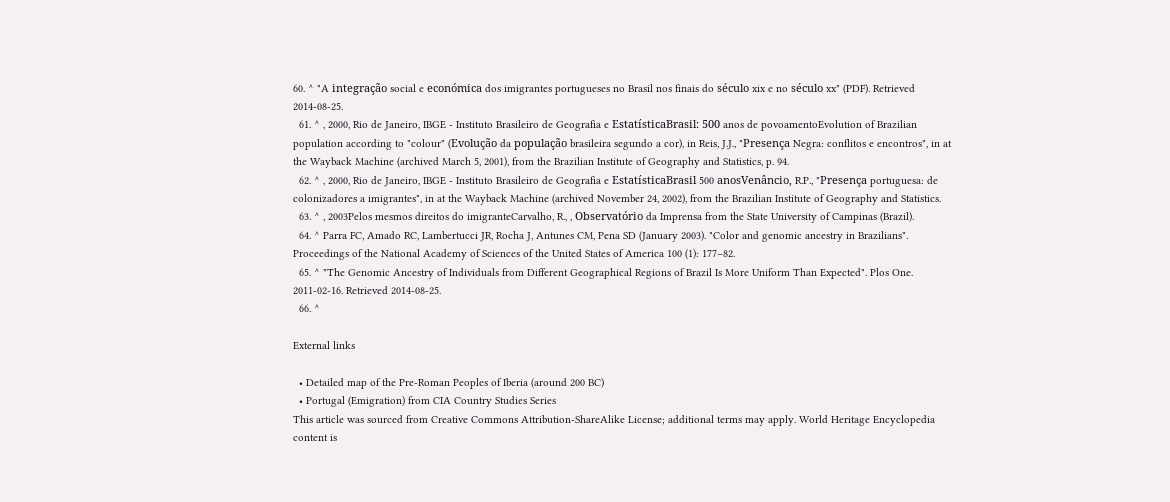60. ^ "A integração social e económica dos imigrantes portugueses no Brasil nos finais do século xix e no século xx" (PDF). Retrieved 2014-08-25.
  61. ^ , 2000, Rio de Janeiro, IBGE - Instituto Brasileiro de Geografia e EstatísticaBrasil: 500 anos de povoamentoEvolution of Brazilian population according to "colour" (Evolução da população brasileira segundo a cor), in Reis, J.J., "Presença Negra: conflitos e encontros", in at the Wayback Machine (archived March 5, 2001), from the Brazilian Institute of Geography and Statistics, p. 94.
  62. ^ , 2000, Rio de Janeiro, IBGE - Instituto Brasileiro de Geografia e EstatísticaBrasil 500 anosVenâncio, R.P., "Presença portuguesa: de colonizadores a imigrantes", in at the Wayback Machine (archived November 24, 2002), from the Brazilian Institute of Geography and Statistics.
  63. ^ , 2003Pelos mesmos direitos do imigranteCarvalho, R., , Observatório da Imprensa from the State University of Campinas (Brazil).
  64. ^ Parra FC, Amado RC, Lambertucci JR, Rocha J, Antunes CM, Pena SD (January 2003). "Color and genomic ancestry in Brazilians". Proceedings of the National Academy of Sciences of the United States of America 100 (1): 177–82.
  65. ^ "The Genomic Ancestry of Individuals from Different Geographical Regions of Brazil Is More Uniform Than Expected". Plos One. 2011-02-16. Retrieved 2014-08-25.
  66. ^

External links

  • Detailed map of the Pre-Roman Peoples of Iberia (around 200 BC)
  • Portugal (Emigration) from CIA Country Studies Series
This article was sourced from Creative Commons Attribution-ShareAlike License; additional terms may apply. World Heritage Encyclopedia content is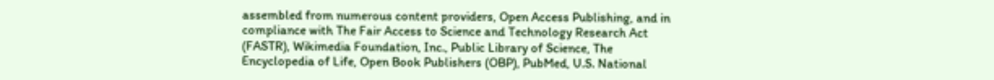assembled from numerous content providers, Open Access Publishing, and in compliance with The Fair Access to Science and Technology Research Act (FASTR), Wikimedia Foundation, Inc., Public Library of Science, The Encyclopedia of Life, Open Book Publishers (OBP), PubMed, U.S. National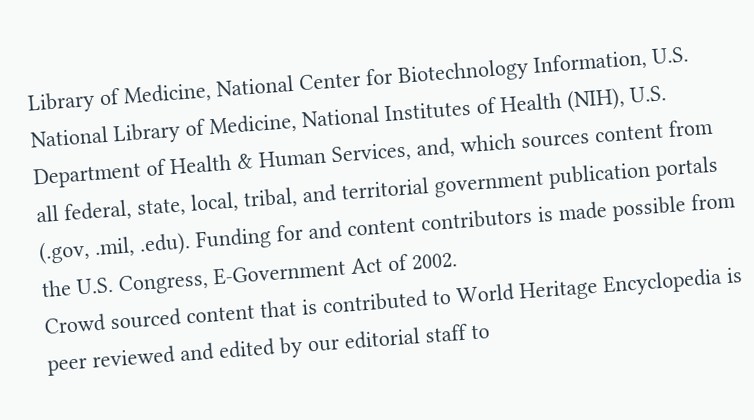Library of Medicine, National Center for Biotechnology Information, U.S. National Library of Medicine, National Institutes of Health (NIH), U.S. Department of Health & Human Services, and, which sources content from all federal, state, local, tribal, and territorial government publication portals (.gov, .mil, .edu). Funding for and content contributors is made possible from the U.S. Congress, E-Government Act of 2002.
Crowd sourced content that is contributed to World Heritage Encyclopedia is peer reviewed and edited by our editorial staff to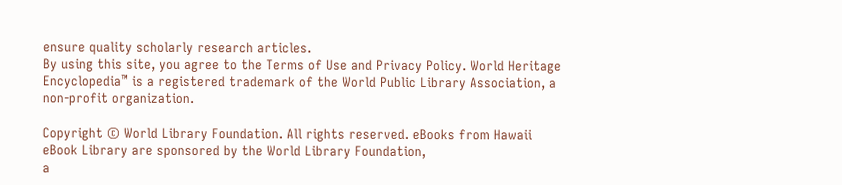ensure quality scholarly research articles.
By using this site, you agree to the Terms of Use and Privacy Policy. World Heritage Encyclopedia™ is a registered trademark of the World Public Library Association, a non-profit organization.

Copyright © World Library Foundation. All rights reserved. eBooks from Hawaii eBook Library are sponsored by the World Library Foundation,
a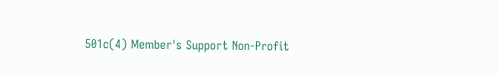501c(4) Member's Support Non-Profit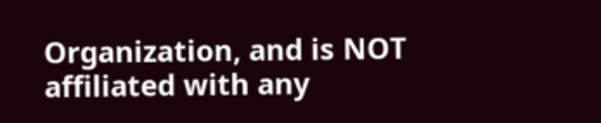Organization, and is NOT affiliated with any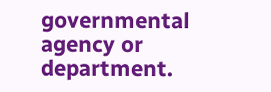governmental agency or department.